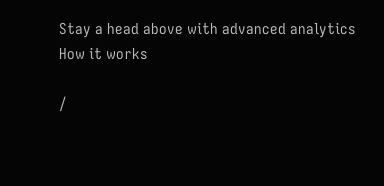Stay a head above with advanced analytics
How it works

/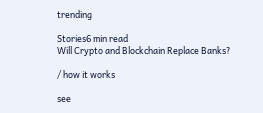trending

Stories6 min read
Will Crypto and Blockchain Replace Banks?

/ how it works

see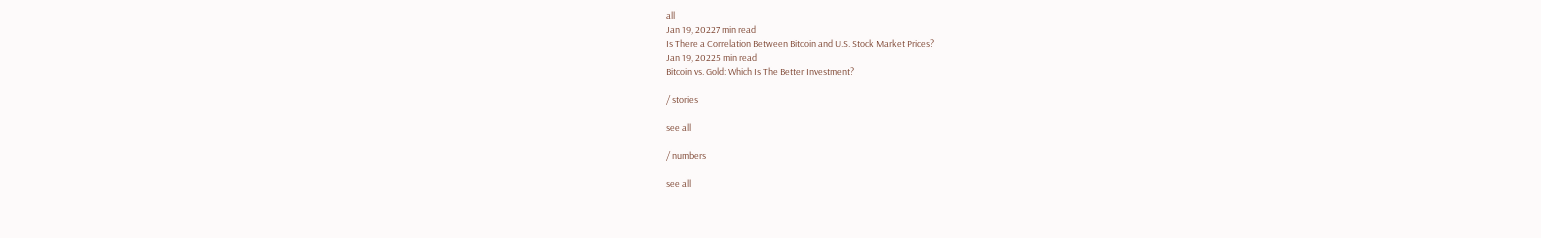all
Jan 19, 20227 min read
Is There a Correlation Between Bitcoin and U.S. Stock Market Prices?
Jan 19, 20225 min read
Bitcoin vs. Gold: Which Is The Better Investment?

/ stories

see all

/ numbers

see all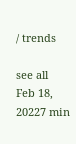/ trends

see all
Feb 18, 20227 min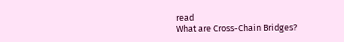read
What are Cross-Chain Bridges?